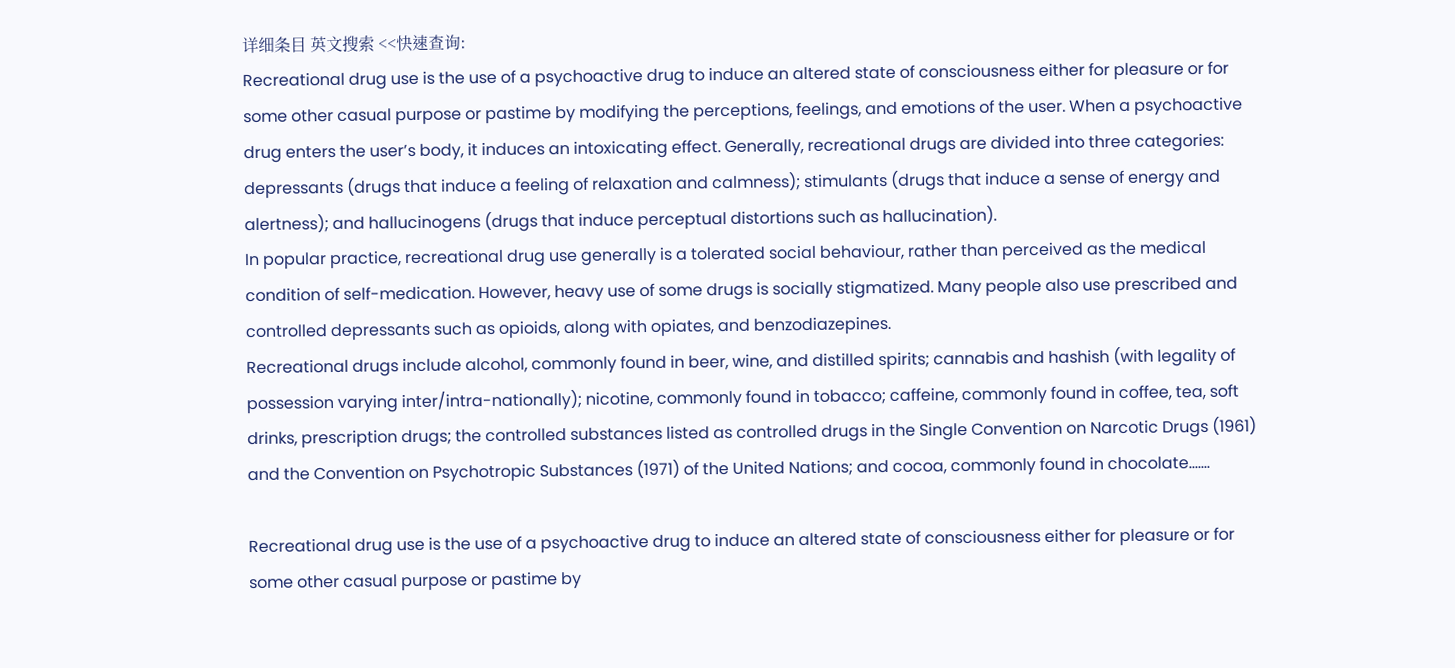详细条目 英文搜索 <<快速查询:
Recreational drug use is the use of a psychoactive drug to induce an altered state of consciousness either for pleasure or for some other casual purpose or pastime by modifying the perceptions, feelings, and emotions of the user. When a psychoactive drug enters the user’s body, it induces an intoxicating effect. Generally, recreational drugs are divided into three categories: depressants (drugs that induce a feeling of relaxation and calmness); stimulants (drugs that induce a sense of energy and alertness); and hallucinogens (drugs that induce perceptual distortions such as hallucination).
In popular practice, recreational drug use generally is a tolerated social behaviour, rather than perceived as the medical condition of self-medication. However, heavy use of some drugs is socially stigmatized. Many people also use prescribed and controlled depressants such as opioids, along with opiates, and benzodiazepines.
Recreational drugs include alcohol, commonly found in beer, wine, and distilled spirits; cannabis and hashish (with legality of possession varying inter/intra-nationally); nicotine, commonly found in tobacco; caffeine, commonly found in coffee, tea, soft drinks, prescription drugs; the controlled substances listed as controlled drugs in the Single Convention on Narcotic Drugs (1961) and the Convention on Psychotropic Substances (1971) of the United Nations; and cocoa, commonly found in chocolate.......

Recreational drug use is the use of a psychoactive drug to induce an altered state of consciousness either for pleasure or for some other casual purpose or pastime by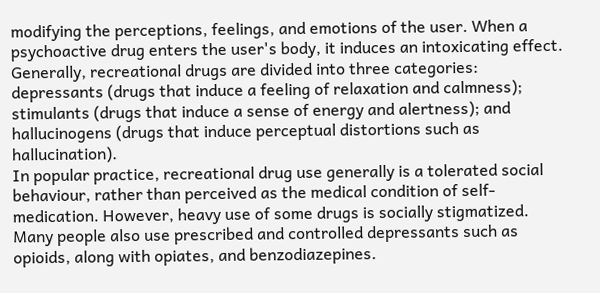modifying the perceptions, feelings, and emotions of the user. When a psychoactive drug enters the user's body, it induces an intoxicating effect. Generally, recreational drugs are divided into three categories: depressants (drugs that induce a feeling of relaxation and calmness); stimulants (drugs that induce a sense of energy and alertness); and hallucinogens (drugs that induce perceptual distortions such as hallucination).
In popular practice, recreational drug use generally is a tolerated social behaviour, rather than perceived as the medical condition of self-medication. However, heavy use of some drugs is socially stigmatized. Many people also use prescribed and controlled depressants such as opioids, along with opiates, and benzodiazepines.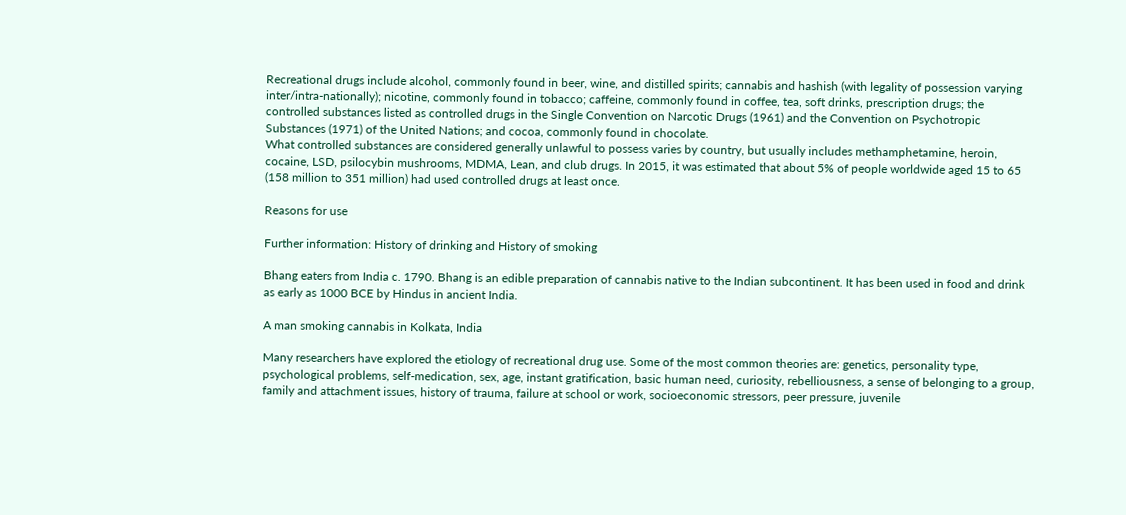Recreational drugs include alcohol, commonly found in beer, wine, and distilled spirits; cannabis and hashish (with legality of possession varying inter/intra-nationally); nicotine, commonly found in tobacco; caffeine, commonly found in coffee, tea, soft drinks, prescription drugs; the controlled substances listed as controlled drugs in the Single Convention on Narcotic Drugs (1961) and the Convention on Psychotropic Substances (1971) of the United Nations; and cocoa, commonly found in chocolate.
What controlled substances are considered generally unlawful to possess varies by country, but usually includes methamphetamine, heroin, cocaine, LSD, psilocybin mushrooms, MDMA, Lean, and club drugs. In 2015, it was estimated that about 5% of people worldwide aged 15 to 65 (158 million to 351 million) had used controlled drugs at least once.

Reasons for use

Further information: History of drinking and History of smoking

Bhang eaters from India c. 1790. Bhang is an edible preparation of cannabis native to the Indian subcontinent. It has been used in food and drink as early as 1000 BCE by Hindus in ancient India.

A man smoking cannabis in Kolkata, India

Many researchers have explored the etiology of recreational drug use. Some of the most common theories are: genetics, personality type, psychological problems, self-medication, sex, age, instant gratification, basic human need, curiosity, rebelliousness, a sense of belonging to a group, family and attachment issues, history of trauma, failure at school or work, socioeconomic stressors, peer pressure, juvenile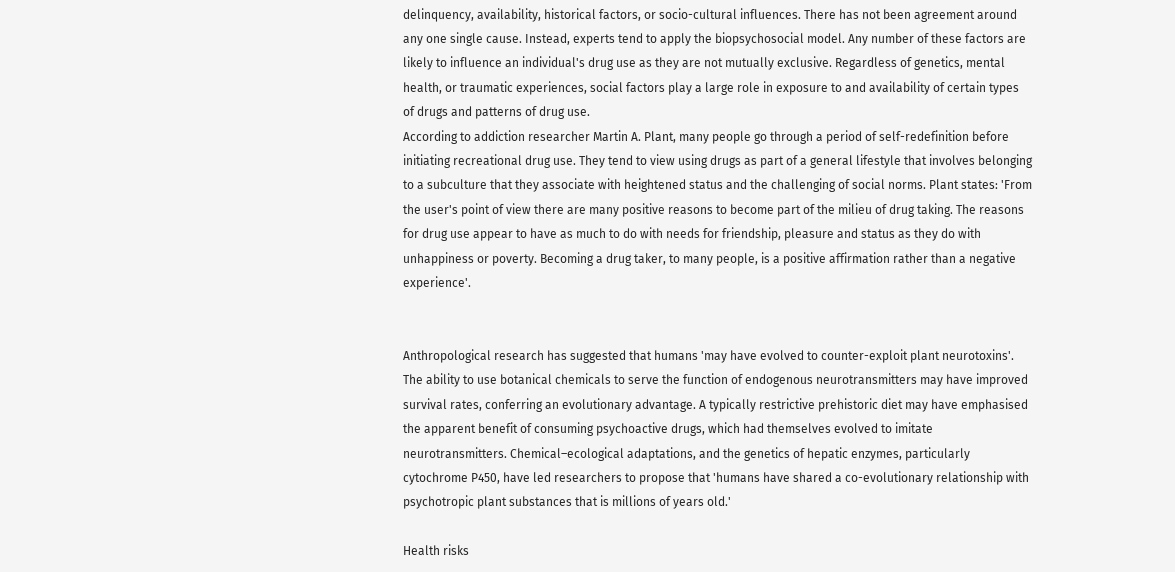delinquency, availability, historical factors, or socio-cultural influences. There has not been agreement around any one single cause. Instead, experts tend to apply the biopsychosocial model. Any number of these factors are likely to influence an individual's drug use as they are not mutually exclusive. Regardless of genetics, mental health, or traumatic experiences, social factors play a large role in exposure to and availability of certain types of drugs and patterns of drug use.
According to addiction researcher Martin A. Plant, many people go through a period of self-redefinition before initiating recreational drug use. They tend to view using drugs as part of a general lifestyle that involves belonging to a subculture that they associate with heightened status and the challenging of social norms. Plant states: 'From the user's point of view there are many positive reasons to become part of the milieu of drug taking. The reasons for drug use appear to have as much to do with needs for friendship, pleasure and status as they do with unhappiness or poverty. Becoming a drug taker, to many people, is a positive affirmation rather than a negative experience'.


Anthropological research has suggested that humans 'may have evolved to counter-exploit plant neurotoxins'. The ability to use botanical chemicals to serve the function of endogenous neurotransmitters may have improved survival rates, conferring an evolutionary advantage. A typically restrictive prehistoric diet may have emphasised the apparent benefit of consuming psychoactive drugs, which had themselves evolved to imitate neurotransmitters. Chemical–ecological adaptations, and the genetics of hepatic enzymes, particularly cytochrome P450, have led researchers to propose that 'humans have shared a co-evolutionary relationship with psychotropic plant substances that is millions of years old.'

Health risks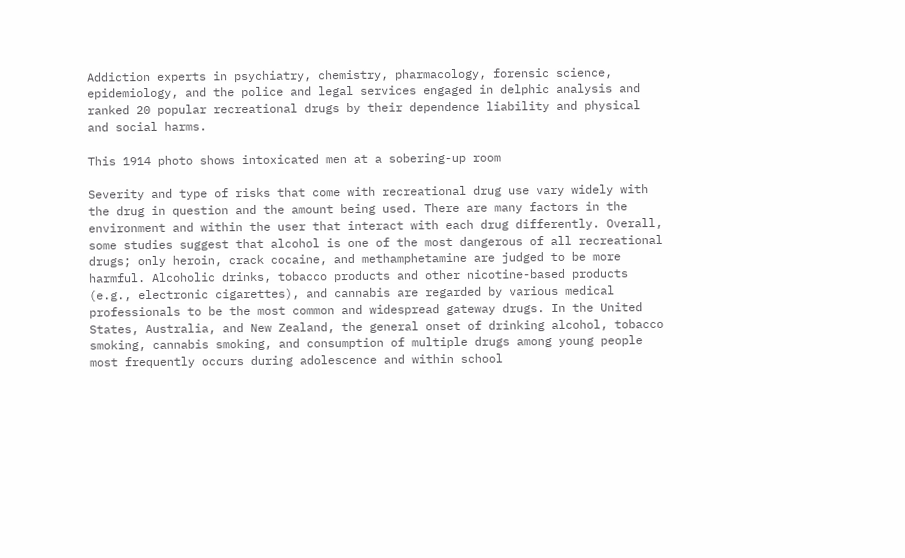Addiction experts in psychiatry, chemistry, pharmacology, forensic science, epidemiology, and the police and legal services engaged in delphic analysis and ranked 20 popular recreational drugs by their dependence liability and physical and social harms.

This 1914 photo shows intoxicated men at a sobering-up room

Severity and type of risks that come with recreational drug use vary widely with the drug in question and the amount being used. There are many factors in the environment and within the user that interact with each drug differently. Overall, some studies suggest that alcohol is one of the most dangerous of all recreational drugs; only heroin, crack cocaine, and methamphetamine are judged to be more harmful. Alcoholic drinks, tobacco products and other nicotine-based products (e.g., electronic cigarettes), and cannabis are regarded by various medical professionals to be the most common and widespread gateway drugs. In the United States, Australia, and New Zealand, the general onset of drinking alcohol, tobacco smoking, cannabis smoking, and consumption of multiple drugs among young people most frequently occurs during adolescence and within school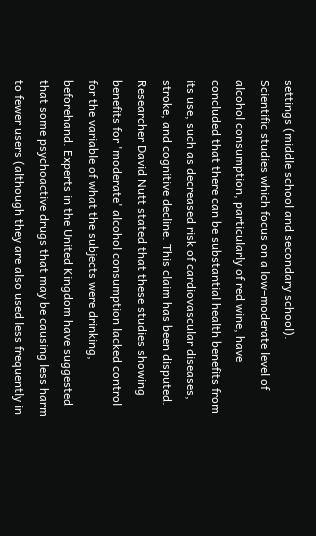settings (middle school and secondary school).
Scientific studies which focus on a low–moderate level of alcohol consumption, particularly of red wine, have concluded that there can be substantial health benefits from its use, such as decreased risk of cardiovascular diseases, stroke, and cognitive decline. This claim has been disputed. Researcher David Nutt stated that these studies showing benefits for 'moderate' alcohol consumption lacked control for the variable of what the subjects were drinking, beforehand. Experts in the United Kingdom have suggested that some psychoactive drugs that may be causing less harm to fewer users (although they are also used less frequently in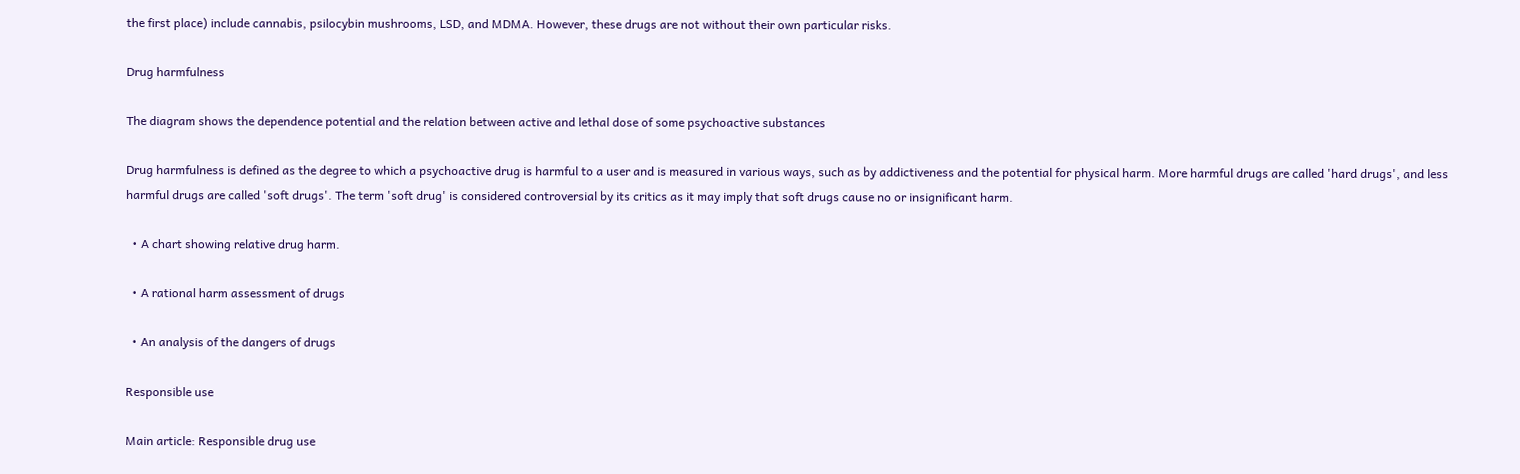the first place) include cannabis, psilocybin mushrooms, LSD, and MDMA. However, these drugs are not without their own particular risks.

Drug harmfulness

The diagram shows the dependence potential and the relation between active and lethal dose of some psychoactive substances

Drug harmfulness is defined as the degree to which a psychoactive drug is harmful to a user and is measured in various ways, such as by addictiveness and the potential for physical harm. More harmful drugs are called 'hard drugs', and less harmful drugs are called 'soft drugs'. The term 'soft drug' is considered controversial by its critics as it may imply that soft drugs cause no or insignificant harm.

  • A chart showing relative drug harm.

  • A rational harm assessment of drugs

  • An analysis of the dangers of drugs

Responsible use

Main article: Responsible drug use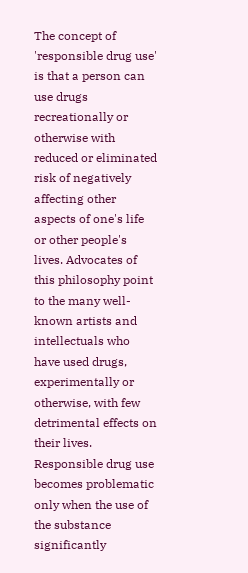The concept of 'responsible drug use' is that a person can use drugs recreationally or otherwise with reduced or eliminated risk of negatively affecting other aspects of one's life or other people's lives. Advocates of this philosophy point to the many well-known artists and intellectuals who have used drugs, experimentally or otherwise, with few detrimental effects on their lives. Responsible drug use becomes problematic only when the use of the substance significantly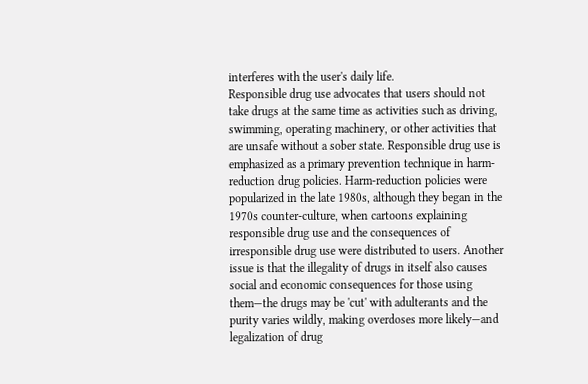interferes with the user's daily life.
Responsible drug use advocates that users should not take drugs at the same time as activities such as driving, swimming, operating machinery, or other activities that are unsafe without a sober state. Responsible drug use is emphasized as a primary prevention technique in harm-reduction drug policies. Harm-reduction policies were popularized in the late 1980s, although they began in the 1970s counter-culture, when cartoons explaining responsible drug use and the consequences of irresponsible drug use were distributed to users. Another issue is that the illegality of drugs in itself also causes social and economic consequences for those using them—the drugs may be 'cut' with adulterants and the purity varies wildly, making overdoses more likely—and legalization of drug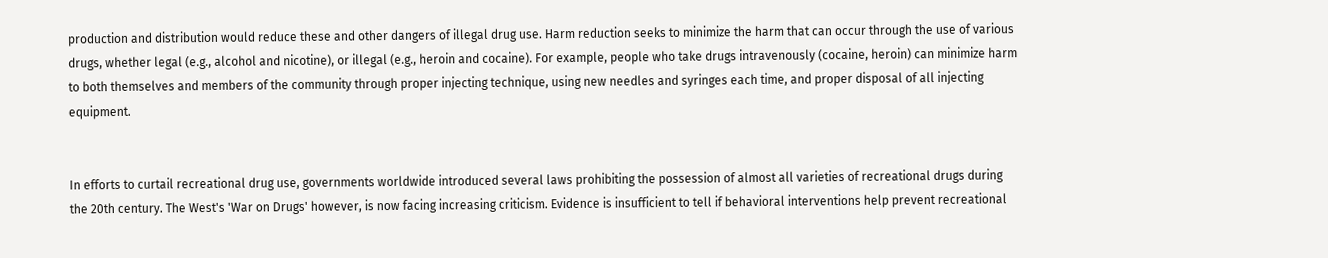production and distribution would reduce these and other dangers of illegal drug use. Harm reduction seeks to minimize the harm that can occur through the use of various drugs, whether legal (e.g., alcohol and nicotine), or illegal (e.g., heroin and cocaine). For example, people who take drugs intravenously (cocaine, heroin) can minimize harm to both themselves and members of the community through proper injecting technique, using new needles and syringes each time, and proper disposal of all injecting equipment.


In efforts to curtail recreational drug use, governments worldwide introduced several laws prohibiting the possession of almost all varieties of recreational drugs during the 20th century. The West's 'War on Drugs' however, is now facing increasing criticism. Evidence is insufficient to tell if behavioral interventions help prevent recreational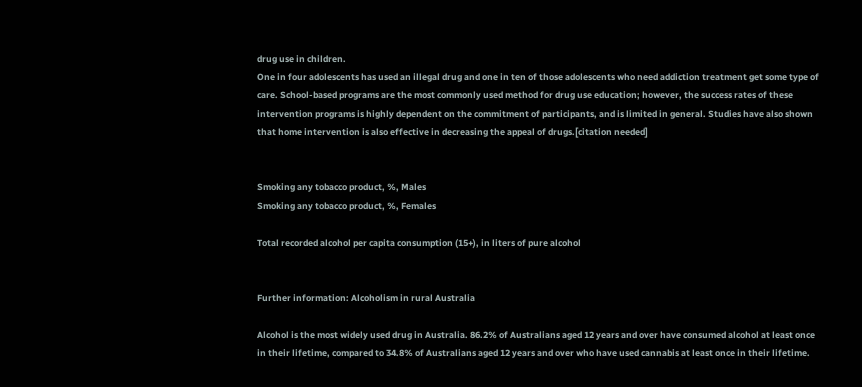drug use in children.
One in four adolescents has used an illegal drug and one in ten of those adolescents who need addiction treatment get some type of care. School-based programs are the most commonly used method for drug use education; however, the success rates of these intervention programs is highly dependent on the commitment of participants, and is limited in general. Studies have also shown that home intervention is also effective in decreasing the appeal of drugs.[citation needed]


Smoking any tobacco product, %, Males
Smoking any tobacco product, %, Females

Total recorded alcohol per capita consumption (15+), in liters of pure alcohol


Further information: Alcoholism in rural Australia

Alcohol is the most widely used drug in Australia. 86.2% of Australians aged 12 years and over have consumed alcohol at least once in their lifetime, compared to 34.8% of Australians aged 12 years and over who have used cannabis at least once in their lifetime.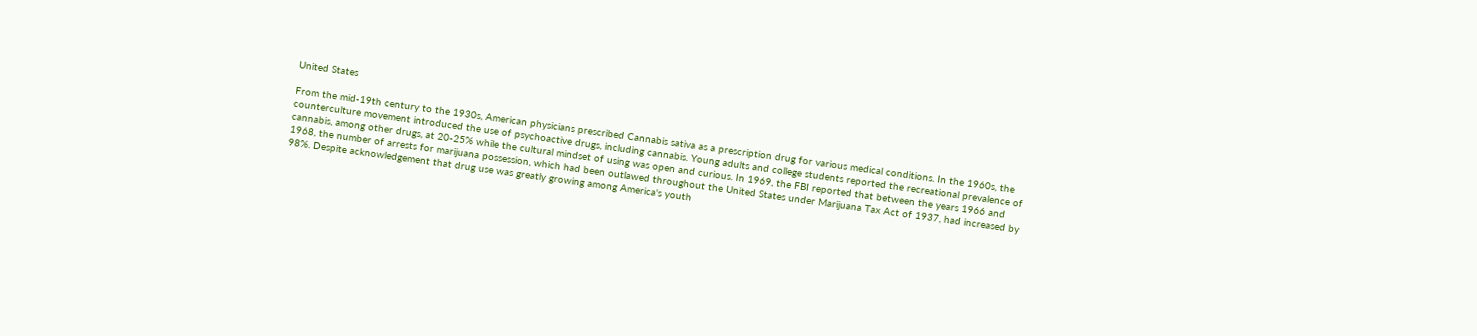United States

From the mid-19th century to the 1930s, American physicians prescribed Cannabis sativa as a prescription drug for various medical conditions. In the 1960s, the counterculture movement introduced the use of psychoactive drugs, including cannabis. Young adults and college students reported the recreational prevalence of cannabis, among other drugs, at 20-25% while the cultural mindset of using was open and curious. In 1969, the FBI reported that between the years 1966 and 1968, the number of arrests for marijuana possession, which had been outlawed throughout the United States under Marijuana Tax Act of 1937, had increased by 98%. Despite acknowledgement that drug use was greatly growing among America's youth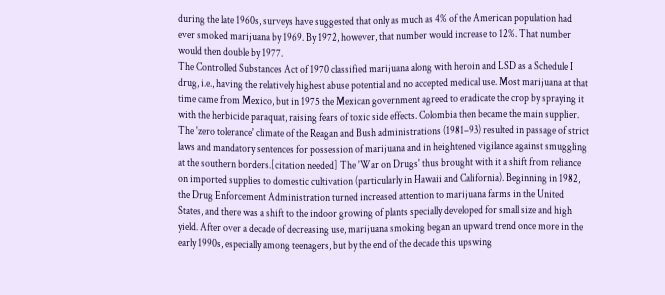during the late 1960s, surveys have suggested that only as much as 4% of the American population had ever smoked marijuana by 1969. By 1972, however, that number would increase to 12%. That number would then double by 1977.
The Controlled Substances Act of 1970 classified marijuana along with heroin and LSD as a Schedule I drug, i.e., having the relatively highest abuse potential and no accepted medical use. Most marijuana at that time came from Mexico, but in 1975 the Mexican government agreed to eradicate the crop by spraying it with the herbicide paraquat, raising fears of toxic side effects. Colombia then became the main supplier. The 'zero tolerance' climate of the Reagan and Bush administrations (1981–93) resulted in passage of strict laws and mandatory sentences for possession of marijuana and in heightened vigilance against smuggling at the southern borders.[citation needed] The 'War on Drugs' thus brought with it a shift from reliance on imported supplies to domestic cultivation (particularly in Hawaii and California). Beginning in 1982, the Drug Enforcement Administration turned increased attention to marijuana farms in the United States, and there was a shift to the indoor growing of plants specially developed for small size and high yield. After over a decade of decreasing use, marijuana smoking began an upward trend once more in the early 1990s, especially among teenagers, but by the end of the decade this upswing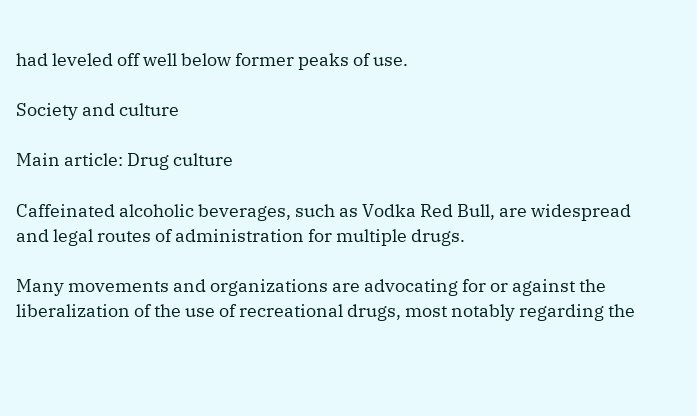had leveled off well below former peaks of use.

Society and culture

Main article: Drug culture

Caffeinated alcoholic beverages, such as Vodka Red Bull, are widespread and legal routes of administration for multiple drugs.

Many movements and organizations are advocating for or against the liberalization of the use of recreational drugs, most notably regarding the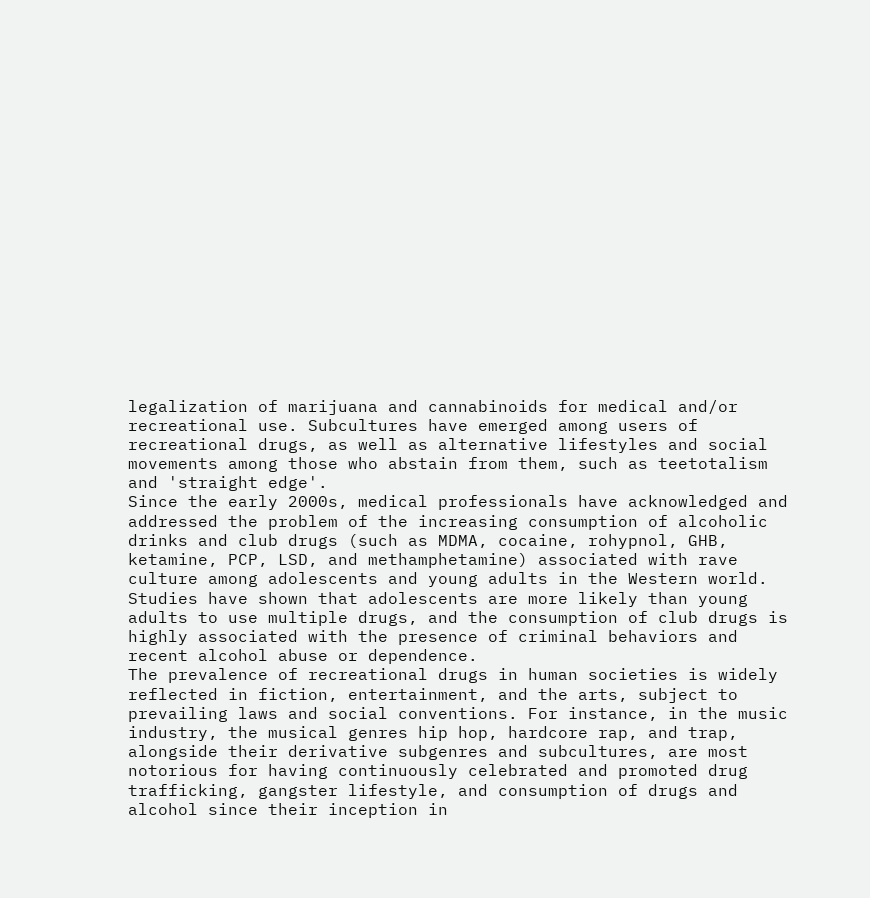legalization of marijuana and cannabinoids for medical and/or recreational use. Subcultures have emerged among users of recreational drugs, as well as alternative lifestyles and social movements among those who abstain from them, such as teetotalism and 'straight edge'.
Since the early 2000s, medical professionals have acknowledged and addressed the problem of the increasing consumption of alcoholic drinks and club drugs (such as MDMA, cocaine, rohypnol, GHB, ketamine, PCP, LSD, and methamphetamine) associated with rave culture among adolescents and young adults in the Western world. Studies have shown that adolescents are more likely than young adults to use multiple drugs, and the consumption of club drugs is highly associated with the presence of criminal behaviors and recent alcohol abuse or dependence.
The prevalence of recreational drugs in human societies is widely reflected in fiction, entertainment, and the arts, subject to prevailing laws and social conventions. For instance, in the music industry, the musical genres hip hop, hardcore rap, and trap, alongside their derivative subgenres and subcultures, are most notorious for having continuously celebrated and promoted drug trafficking, gangster lifestyle, and consumption of drugs and alcohol since their inception in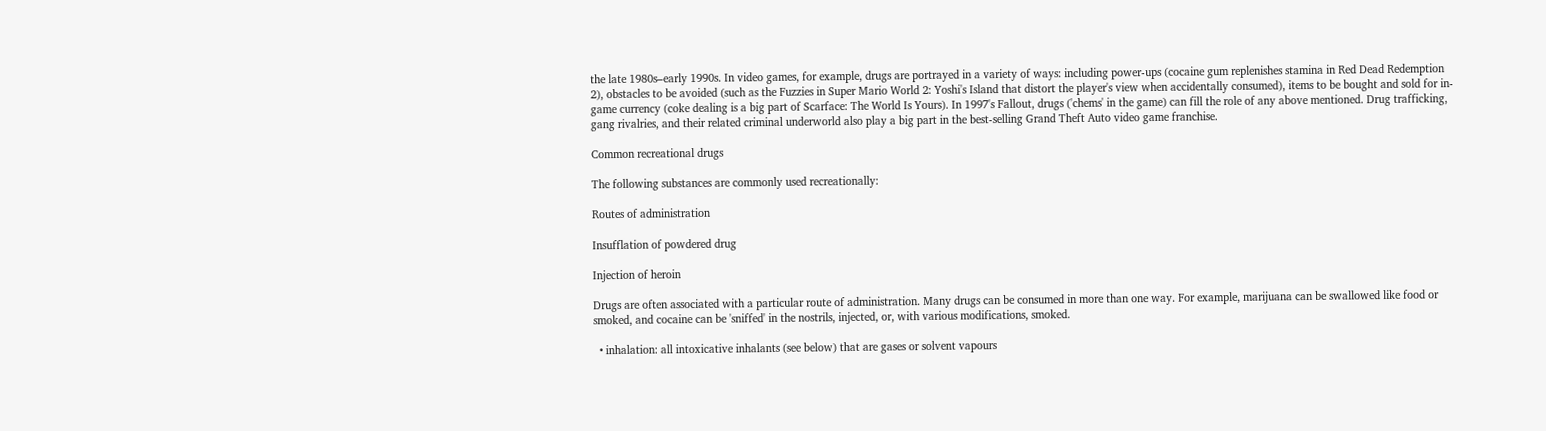the late 1980s–early 1990s. In video games, for example, drugs are portrayed in a variety of ways: including power-ups (cocaine gum replenishes stamina in Red Dead Redemption 2), obstacles to be avoided (such as the Fuzzies in Super Mario World 2: Yoshi's Island that distort the player's view when accidentally consumed), items to be bought and sold for in-game currency (coke dealing is a big part of Scarface: The World Is Yours). In 1997's Fallout, drugs ('chems' in the game) can fill the role of any above mentioned. Drug trafficking, gang rivalries, and their related criminal underworld also play a big part in the best-selling Grand Theft Auto video game franchise.

Common recreational drugs

The following substances are commonly used recreationally:

Routes of administration

Insufflation of powdered drug

Injection of heroin

Drugs are often associated with a particular route of administration. Many drugs can be consumed in more than one way. For example, marijuana can be swallowed like food or smoked, and cocaine can be 'sniffed' in the nostrils, injected, or, with various modifications, smoked.

  • inhalation: all intoxicative inhalants (see below) that are gases or solvent vapours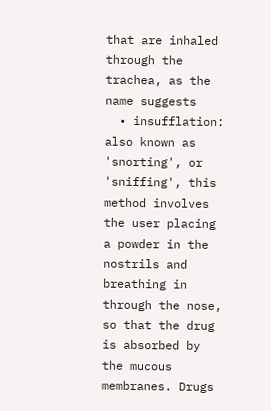that are inhaled through the trachea, as the name suggests
  • insufflation: also known as 'snorting', or 'sniffing', this method involves the user placing a powder in the nostrils and breathing in through the nose, so that the drug is absorbed by the mucous membranes. Drugs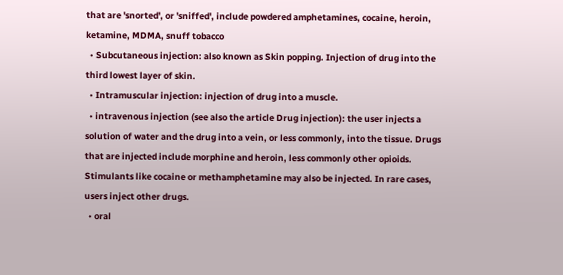that are 'snorted', or 'sniffed', include powdered amphetamines, cocaine, heroin, ketamine, MDMA, snuff tobacco
  • Subcutaneous injection: also known as Skin popping. Injection of drug into the third lowest layer of skin.
  • Intramuscular injection: injection of drug into a muscle.
  • intravenous injection (see also the article Drug injection): the user injects a solution of water and the drug into a vein, or less commonly, into the tissue. Drugs that are injected include morphine and heroin, less commonly other opioids. Stimulants like cocaine or methamphetamine may also be injected. In rare cases, users inject other drugs.
  • oral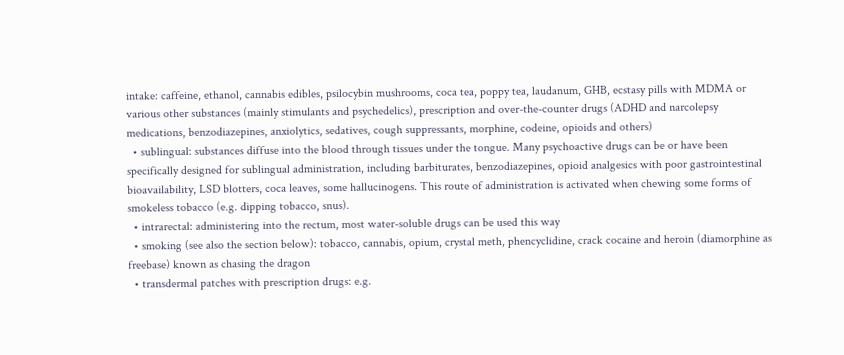intake: caffeine, ethanol, cannabis edibles, psilocybin mushrooms, coca tea, poppy tea, laudanum, GHB, ecstasy pills with MDMA or various other substances (mainly stimulants and psychedelics), prescription and over-the-counter drugs (ADHD and narcolepsy medications, benzodiazepines, anxiolytics, sedatives, cough suppressants, morphine, codeine, opioids and others)
  • sublingual: substances diffuse into the blood through tissues under the tongue. Many psychoactive drugs can be or have been specifically designed for sublingual administration, including barbiturates, benzodiazepines, opioid analgesics with poor gastrointestinal bioavailability, LSD blotters, coca leaves, some hallucinogens. This route of administration is activated when chewing some forms of smokeless tobacco (e.g. dipping tobacco, snus).
  • intrarectal: administering into the rectum, most water-soluble drugs can be used this way
  • smoking (see also the section below): tobacco, cannabis, opium, crystal meth, phencyclidine, crack cocaine and heroin (diamorphine as freebase) known as chasing the dragon
  • transdermal patches with prescription drugs: e.g.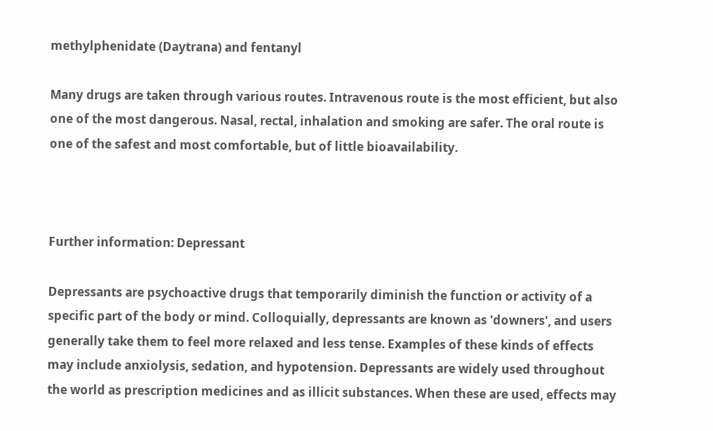methylphenidate (Daytrana) and fentanyl

Many drugs are taken through various routes. Intravenous route is the most efficient, but also one of the most dangerous. Nasal, rectal, inhalation and smoking are safer. The oral route is one of the safest and most comfortable, but of little bioavailability.



Further information: Depressant

Depressants are psychoactive drugs that temporarily diminish the function or activity of a specific part of the body or mind. Colloquially, depressants are known as 'downers', and users generally take them to feel more relaxed and less tense. Examples of these kinds of effects may include anxiolysis, sedation, and hypotension. Depressants are widely used throughout the world as prescription medicines and as illicit substances. When these are used, effects may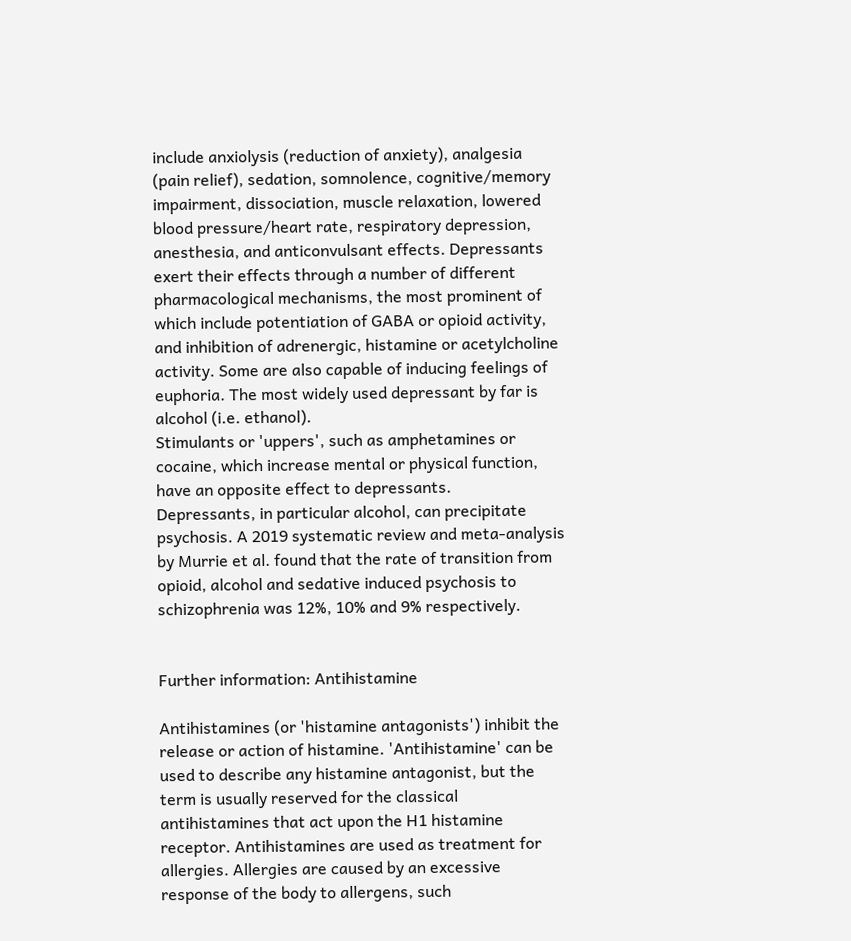include anxiolysis (reduction of anxiety), analgesia (pain relief), sedation, somnolence, cognitive/memory impairment, dissociation, muscle relaxation, lowered blood pressure/heart rate, respiratory depression, anesthesia, and anticonvulsant effects. Depressants exert their effects through a number of different pharmacological mechanisms, the most prominent of which include potentiation of GABA or opioid activity, and inhibition of adrenergic, histamine or acetylcholine activity. Some are also capable of inducing feelings of euphoria. The most widely used depressant by far is alcohol (i.e. ethanol).
Stimulants or 'uppers', such as amphetamines or cocaine, which increase mental or physical function, have an opposite effect to depressants.
Depressants, in particular alcohol, can precipitate psychosis. A 2019 systematic review and meta-analysis by Murrie et al. found that the rate of transition from opioid, alcohol and sedative induced psychosis to schizophrenia was 12%, 10% and 9% respectively.


Further information: Antihistamine

Antihistamines (or 'histamine antagonists') inhibit the release or action of histamine. 'Antihistamine' can be used to describe any histamine antagonist, but the term is usually reserved for the classical antihistamines that act upon the H1 histamine receptor. Antihistamines are used as treatment for allergies. Allergies are caused by an excessive response of the body to allergens, such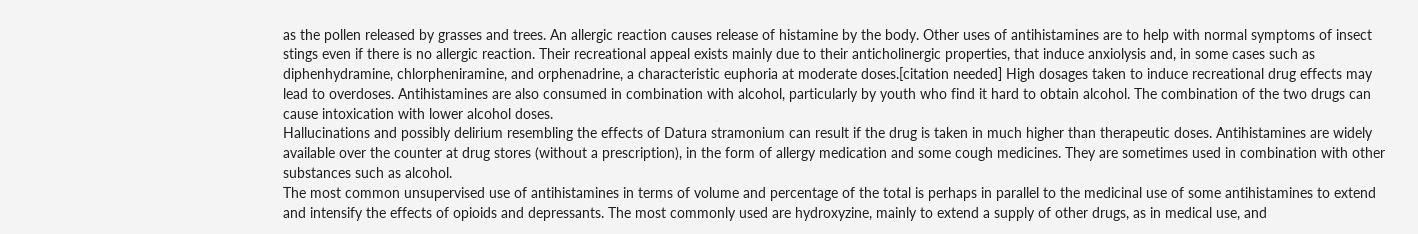as the pollen released by grasses and trees. An allergic reaction causes release of histamine by the body. Other uses of antihistamines are to help with normal symptoms of insect stings even if there is no allergic reaction. Their recreational appeal exists mainly due to their anticholinergic properties, that induce anxiolysis and, in some cases such as diphenhydramine, chlorpheniramine, and orphenadrine, a characteristic euphoria at moderate doses.[citation needed] High dosages taken to induce recreational drug effects may lead to overdoses. Antihistamines are also consumed in combination with alcohol, particularly by youth who find it hard to obtain alcohol. The combination of the two drugs can cause intoxication with lower alcohol doses.
Hallucinations and possibly delirium resembling the effects of Datura stramonium can result if the drug is taken in much higher than therapeutic doses. Antihistamines are widely available over the counter at drug stores (without a prescription), in the form of allergy medication and some cough medicines. They are sometimes used in combination with other substances such as alcohol.
The most common unsupervised use of antihistamines in terms of volume and percentage of the total is perhaps in parallel to the medicinal use of some antihistamines to extend and intensify the effects of opioids and depressants. The most commonly used are hydroxyzine, mainly to extend a supply of other drugs, as in medical use, and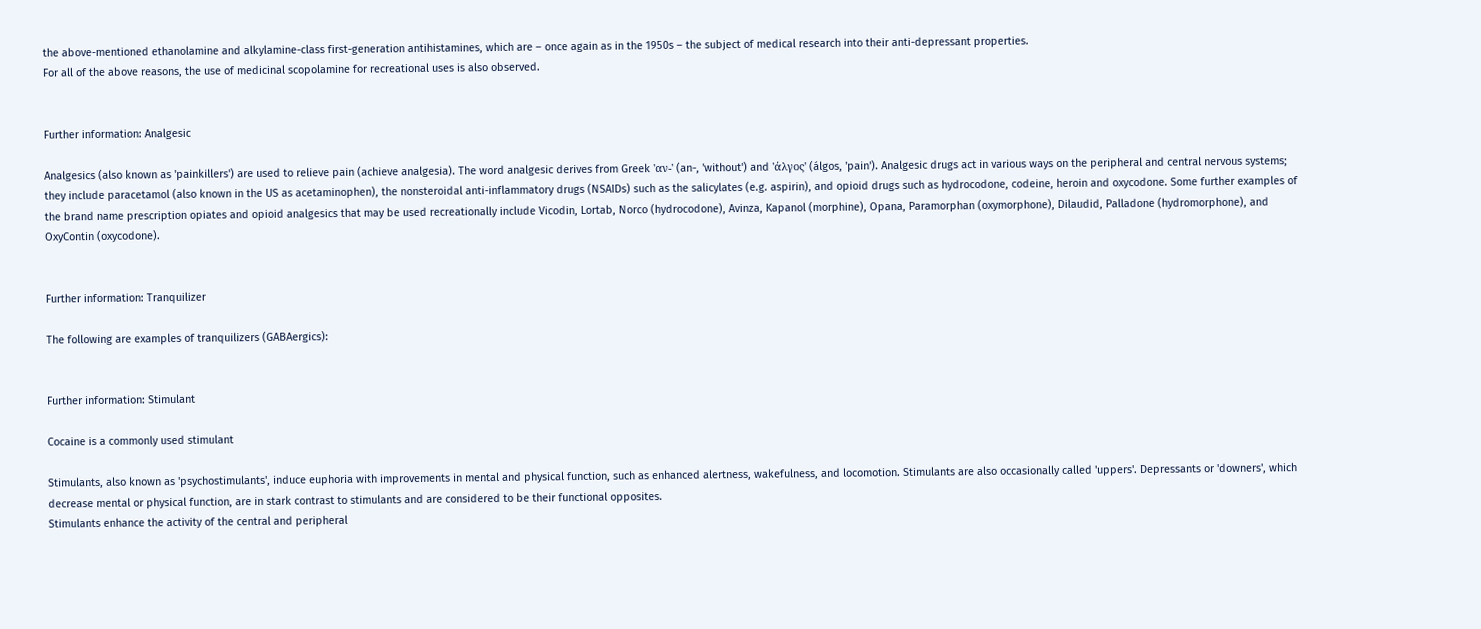the above-mentioned ethanolamine and alkylamine-class first-generation antihistamines, which are – once again as in the 1950s – the subject of medical research into their anti-depressant properties.
For all of the above reasons, the use of medicinal scopolamine for recreational uses is also observed.


Further information: Analgesic

Analgesics (also known as 'painkillers') are used to relieve pain (achieve analgesia). The word analgesic derives from Greek 'αν-' (an-, 'without') and 'άλγος' (álgos, 'pain'). Analgesic drugs act in various ways on the peripheral and central nervous systems; they include paracetamol (also known in the US as acetaminophen), the nonsteroidal anti-inflammatory drugs (NSAIDs) such as the salicylates (e.g. aspirin), and opioid drugs such as hydrocodone, codeine, heroin and oxycodone. Some further examples of the brand name prescription opiates and opioid analgesics that may be used recreationally include Vicodin, Lortab, Norco (hydrocodone), Avinza, Kapanol (morphine), Opana, Paramorphan (oxymorphone), Dilaudid, Palladone (hydromorphone), and OxyContin (oxycodone).


Further information: Tranquilizer

The following are examples of tranquilizers (GABAergics):


Further information: Stimulant

Cocaine is a commonly used stimulant

Stimulants, also known as 'psychostimulants', induce euphoria with improvements in mental and physical function, such as enhanced alertness, wakefulness, and locomotion. Stimulants are also occasionally called 'uppers'. Depressants or 'downers', which decrease mental or physical function, are in stark contrast to stimulants and are considered to be their functional opposites.
Stimulants enhance the activity of the central and peripheral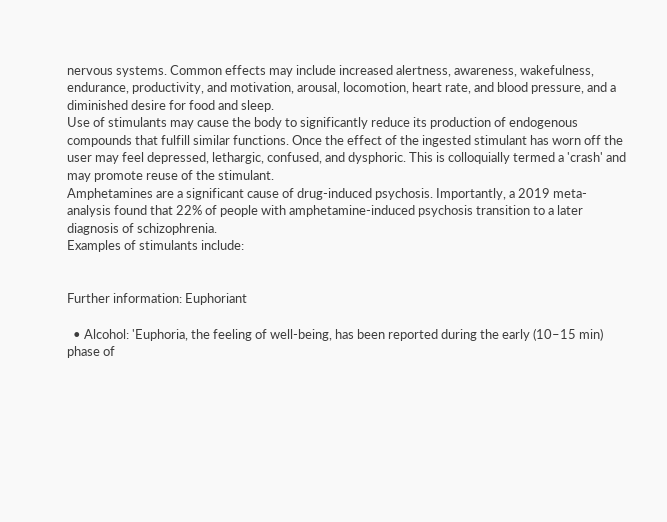nervous systems. Common effects may include increased alertness, awareness, wakefulness, endurance, productivity, and motivation, arousal, locomotion, heart rate, and blood pressure, and a diminished desire for food and sleep.
Use of stimulants may cause the body to significantly reduce its production of endogenous compounds that fulfill similar functions. Once the effect of the ingested stimulant has worn off the user may feel depressed, lethargic, confused, and dysphoric. This is colloquially termed a 'crash' and may promote reuse of the stimulant.
Amphetamines are a significant cause of drug-induced psychosis. Importantly, a 2019 meta-analysis found that 22% of people with amphetamine-induced psychosis transition to a later diagnosis of schizophrenia.
Examples of stimulants include:


Further information: Euphoriant

  • Alcohol: 'Euphoria, the feeling of well-being, has been reported during the early (10–15 min) phase of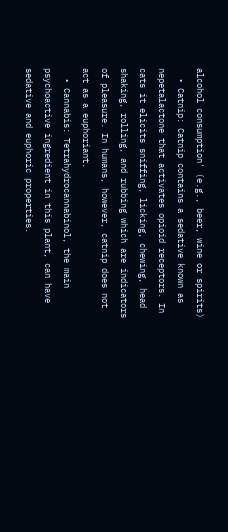alcohol consumption' (e.g., beer, wine or spirits)
  • Catnip: Catnip contains a sedative known as nepetalactone that activates opioid receptors. In cats it elicits sniffing, licking, chewing, head shaking, rolling, and rubbing which are indicators of pleasure. In humans, however, catnip does not act as a euphoriant.
  • Cannabis: Tetrahydrocannabinol, the main psychoactive ingredient in this plant, can have sedative and euphoric properties.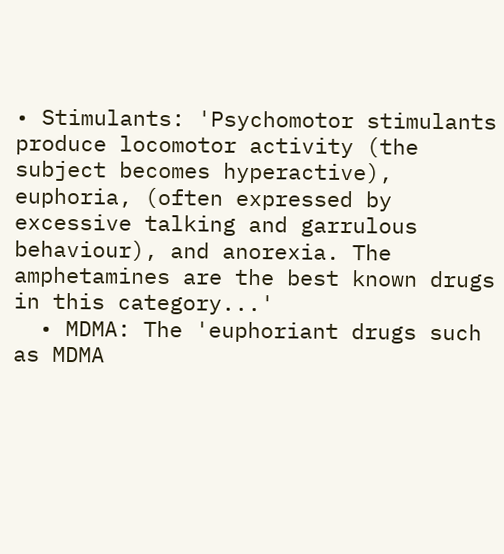• Stimulants: 'Psychomotor stimulants produce locomotor activity (the subject becomes hyperactive), euphoria, (often expressed by excessive talking and garrulous behaviour), and anorexia. The amphetamines are the best known drugs in this category...'
  • MDMA: The 'euphoriant drugs such as MDMA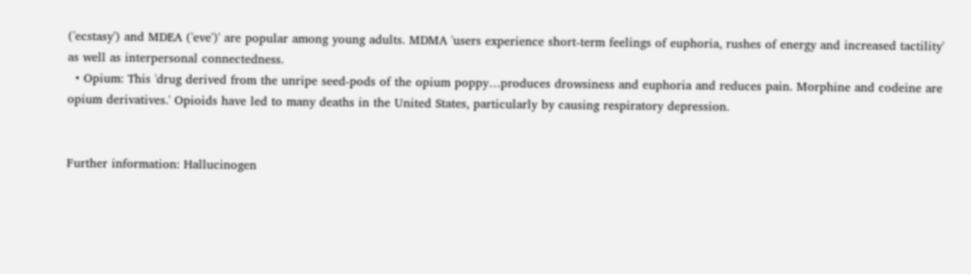('ecstasy') and MDEA ('eve')' are popular among young adults. MDMA 'users experience short-term feelings of euphoria, rushes of energy and increased tactility' as well as interpersonal connectedness.
  • Opium: This 'drug derived from the unripe seed-pods of the opium poppy…produces drowsiness and euphoria and reduces pain. Morphine and codeine are opium derivatives.' Opioids have led to many deaths in the United States, particularly by causing respiratory depression.


Further information: Hallucinogen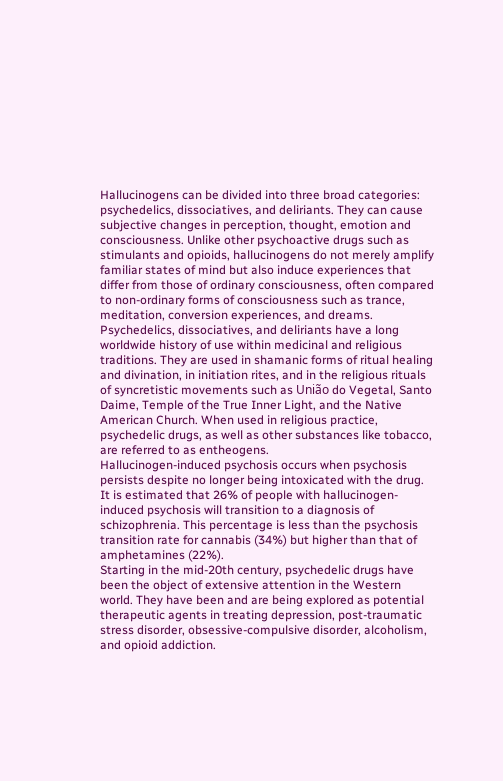Hallucinogens can be divided into three broad categories: psychedelics, dissociatives, and deliriants. They can cause subjective changes in perception, thought, emotion and consciousness. Unlike other psychoactive drugs such as stimulants and opioids, hallucinogens do not merely amplify familiar states of mind but also induce experiences that differ from those of ordinary consciousness, often compared to non-ordinary forms of consciousness such as trance, meditation, conversion experiences, and dreams.
Psychedelics, dissociatives, and deliriants have a long worldwide history of use within medicinal and religious traditions. They are used in shamanic forms of ritual healing and divination, in initiation rites, and in the religious rituals of syncretistic movements such as União do Vegetal, Santo Daime, Temple of the True Inner Light, and the Native American Church. When used in religious practice, psychedelic drugs, as well as other substances like tobacco, are referred to as entheogens.
Hallucinogen-induced psychosis occurs when psychosis persists despite no longer being intoxicated with the drug. It is estimated that 26% of people with hallucinogen-induced psychosis will transition to a diagnosis of schizophrenia. This percentage is less than the psychosis transition rate for cannabis (34%) but higher than that of amphetamines (22%).
Starting in the mid-20th century, psychedelic drugs have been the object of extensive attention in the Western world. They have been and are being explored as potential therapeutic agents in treating depression, post-traumatic stress disorder, obsessive-compulsive disorder, alcoholism, and opioid addiction.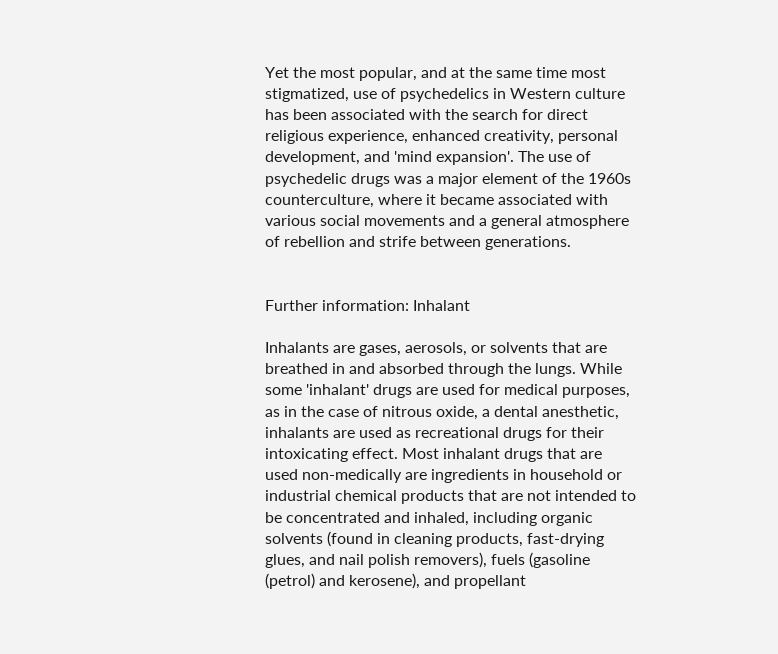Yet the most popular, and at the same time most stigmatized, use of psychedelics in Western culture has been associated with the search for direct religious experience, enhanced creativity, personal development, and 'mind expansion'. The use of psychedelic drugs was a major element of the 1960s counterculture, where it became associated with various social movements and a general atmosphere of rebellion and strife between generations.


Further information: Inhalant

Inhalants are gases, aerosols, or solvents that are breathed in and absorbed through the lungs. While some 'inhalant' drugs are used for medical purposes, as in the case of nitrous oxide, a dental anesthetic, inhalants are used as recreational drugs for their intoxicating effect. Most inhalant drugs that are used non-medically are ingredients in household or industrial chemical products that are not intended to be concentrated and inhaled, including organic solvents (found in cleaning products, fast-drying glues, and nail polish removers), fuels (gasoline (petrol) and kerosene), and propellant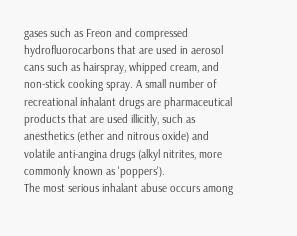gases such as Freon and compressed hydrofluorocarbons that are used in aerosol cans such as hairspray, whipped cream, and non-stick cooking spray. A small number of recreational inhalant drugs are pharmaceutical products that are used illicitly, such as anesthetics (ether and nitrous oxide) and volatile anti-angina drugs (alkyl nitrites, more commonly known as 'poppers').
The most serious inhalant abuse occurs among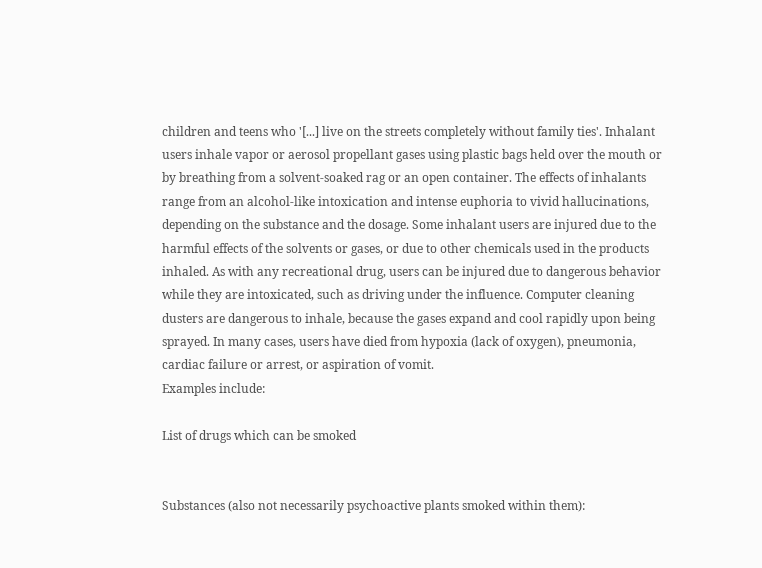children and teens who '[...] live on the streets completely without family ties'. Inhalant users inhale vapor or aerosol propellant gases using plastic bags held over the mouth or by breathing from a solvent-soaked rag or an open container. The effects of inhalants range from an alcohol-like intoxication and intense euphoria to vivid hallucinations, depending on the substance and the dosage. Some inhalant users are injured due to the harmful effects of the solvents or gases, or due to other chemicals used in the products inhaled. As with any recreational drug, users can be injured due to dangerous behavior while they are intoxicated, such as driving under the influence. Computer cleaning dusters are dangerous to inhale, because the gases expand and cool rapidly upon being sprayed. In many cases, users have died from hypoxia (lack of oxygen), pneumonia, cardiac failure or arrest, or aspiration of vomit.
Examples include:

List of drugs which can be smoked


Substances (also not necessarily psychoactive plants smoked within them):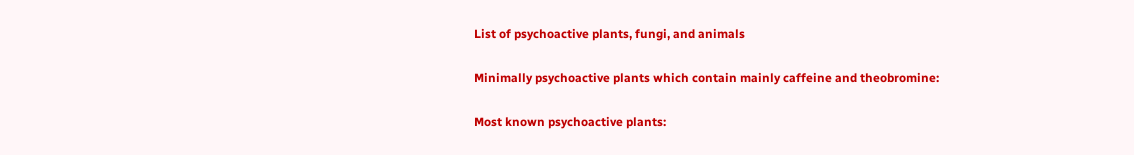List of psychoactive plants, fungi, and animals

Minimally psychoactive plants which contain mainly caffeine and theobromine:

Most known psychoactive plants: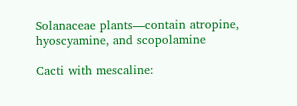Solanaceae plants—contain atropine, hyoscyamine, and scopolamine

Cacti with mescaline: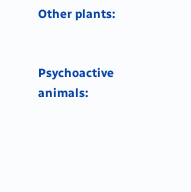Other plants:


Psychoactive animals: